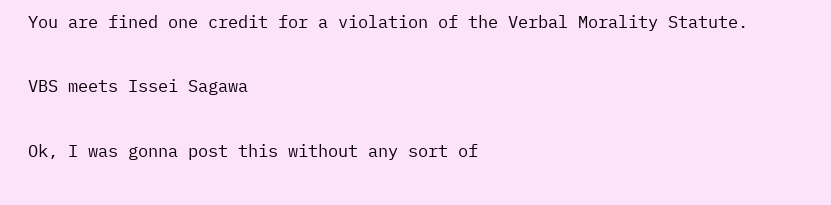You are fined one credit for a violation of the Verbal Morality Statute.

VBS meets Issei Sagawa

Ok, I was gonna post this without any sort of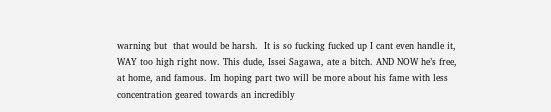warning but  that would be harsh.  It is so fucking fucked up I cant even handle it, WAY too high right now. This dude, Issei Sagawa, ate a bitch. AND NOW he’s free, at home, and famous. Im hoping part two will be more about his fame with less concentration geared towards an incredibly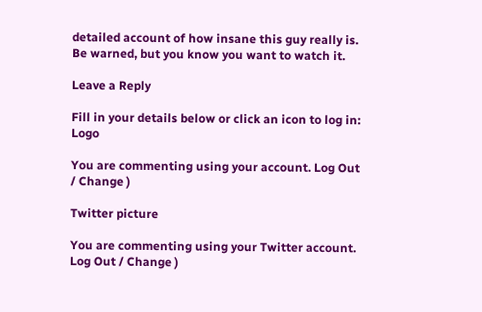detailed account of how insane this guy really is. Be warned, but you know you want to watch it.

Leave a Reply

Fill in your details below or click an icon to log in: Logo

You are commenting using your account. Log Out / Change )

Twitter picture

You are commenting using your Twitter account. Log Out / Change )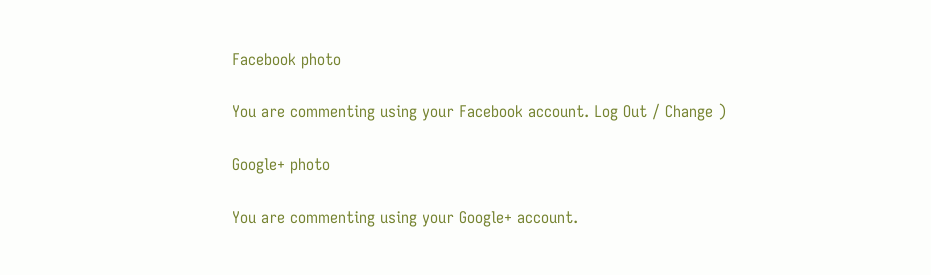Facebook photo

You are commenting using your Facebook account. Log Out / Change )

Google+ photo

You are commenting using your Google+ account.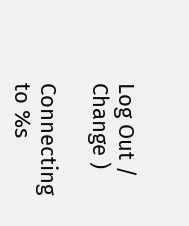Log Out / Change )

Connecting to %s